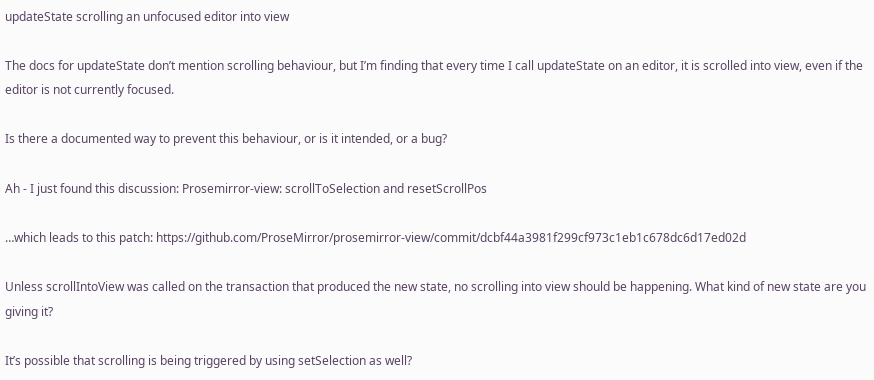updateState scrolling an unfocused editor into view

The docs for updateState don’t mention scrolling behaviour, but I’m finding that every time I call updateState on an editor, it is scrolled into view, even if the editor is not currently focused.

Is there a documented way to prevent this behaviour, or is it intended, or a bug?

Ah - I just found this discussion: Prosemirror-view: scrollToSelection and resetScrollPos

…which leads to this patch: https://github.com/ProseMirror/prosemirror-view/commit/dcbf44a3981f299cf973c1eb1c678dc6d17ed02d

Unless scrollIntoView was called on the transaction that produced the new state, no scrolling into view should be happening. What kind of new state are you giving it?

It’s possible that scrolling is being triggered by using setSelection as well?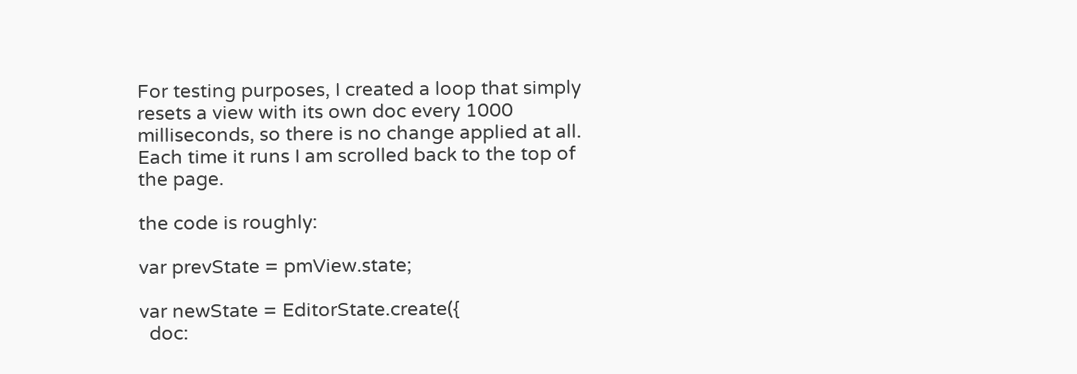For testing purposes, I created a loop that simply resets a view with its own doc every 1000 milliseconds, so there is no change applied at all. Each time it runs I am scrolled back to the top of the page.

the code is roughly:

var prevState = pmView.state;

var newState = EditorState.create({
  doc: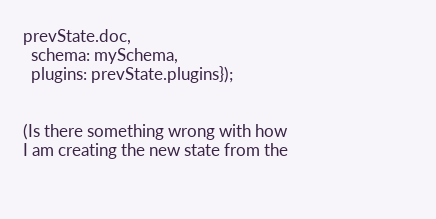prevState.doc,
  schema: mySchema,
  plugins: prevState.plugins});


(Is there something wrong with how I am creating the new state from the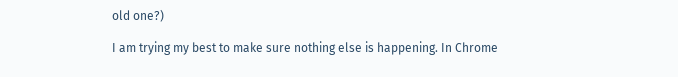old one?)

I am trying my best to make sure nothing else is happening. In Chrome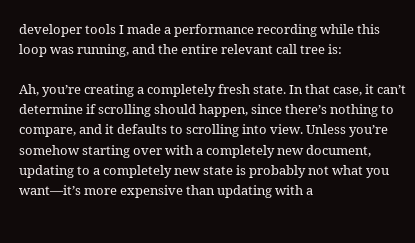developer tools I made a performance recording while this loop was running, and the entire relevant call tree is:

Ah, you’re creating a completely fresh state. In that case, it can’t determine if scrolling should happen, since there’s nothing to compare, and it defaults to scrolling into view. Unless you’re somehow starting over with a completely new document, updating to a completely new state is probably not what you want—it’s more expensive than updating with a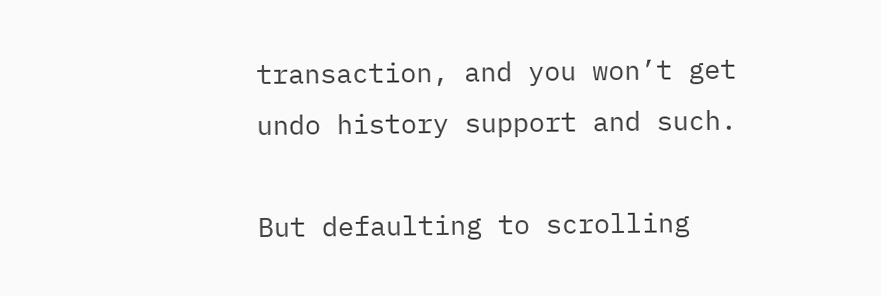transaction, and you won’t get undo history support and such.

But defaulting to scrolling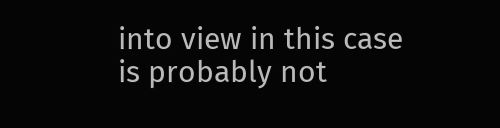into view in this case is probably not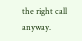the right call anyway.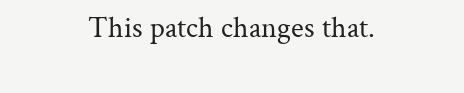This patch changes that.